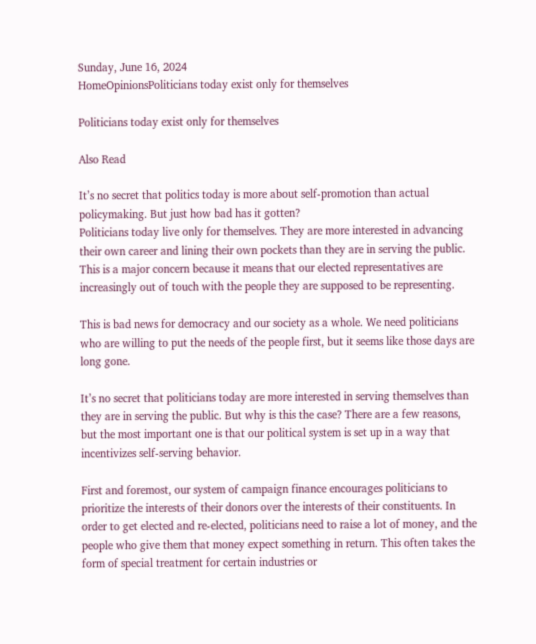Sunday, June 16, 2024
HomeOpinionsPoliticians today exist only for themselves

Politicians today exist only for themselves

Also Read

It’s no secret that politics today is more about self-promotion than actual policymaking. But just how bad has it gotten?
Politicians today live only for themselves. They are more interested in advancing their own career and lining their own pockets than they are in serving the public. This is a major concern because it means that our elected representatives are increasingly out of touch with the people they are supposed to be representing.

This is bad news for democracy and our society as a whole. We need politicians who are willing to put the needs of the people first, but it seems like those days are long gone.

It’s no secret that politicians today are more interested in serving themselves than they are in serving the public. But why is this the case? There are a few reasons, but the most important one is that our political system is set up in a way that incentivizes self-serving behavior.

First and foremost, our system of campaign finance encourages politicians to prioritize the interests of their donors over the interests of their constituents. In order to get elected and re-elected, politicians need to raise a lot of money, and the people who give them that money expect something in return. This often takes the form of special treatment for certain industries or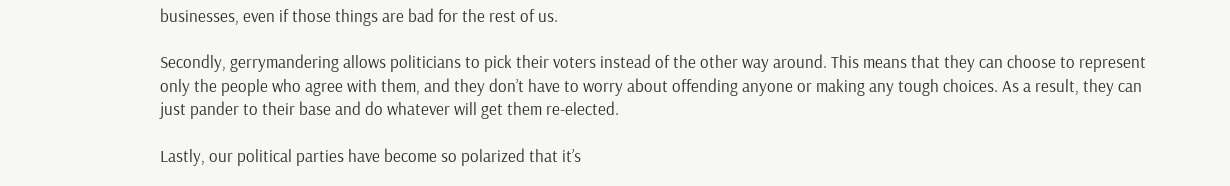businesses, even if those things are bad for the rest of us.

Secondly, gerrymandering allows politicians to pick their voters instead of the other way around. This means that they can choose to represent only the people who agree with them, and they don’t have to worry about offending anyone or making any tough choices. As a result, they can just pander to their base and do whatever will get them re-elected.

Lastly, our political parties have become so polarized that it’s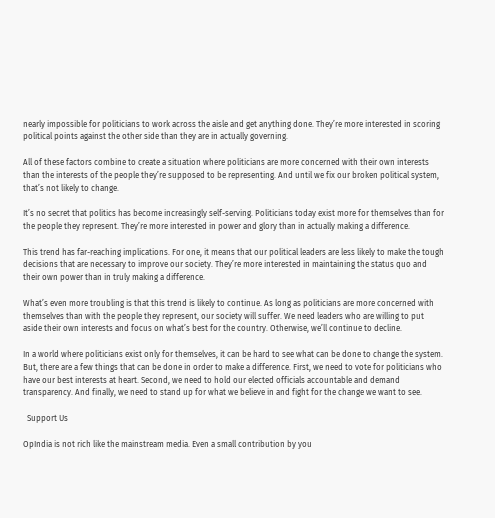nearly impossible for politicians to work across the aisle and get anything done. They’re more interested in scoring political points against the other side than they are in actually governing.

All of these factors combine to create a situation where politicians are more concerned with their own interests than the interests of the people they’re supposed to be representing. And until we fix our broken political system, that’s not likely to change.

It’s no secret that politics has become increasingly self-serving. Politicians today exist more for themselves than for the people they represent. They’re more interested in power and glory than in actually making a difference.

This trend has far-reaching implications. For one, it means that our political leaders are less likely to make the tough decisions that are necessary to improve our society. They’re more interested in maintaining the status quo and their own power than in truly making a difference.

What’s even more troubling is that this trend is likely to continue. As long as politicians are more concerned with themselves than with the people they represent, our society will suffer. We need leaders who are willing to put aside their own interests and focus on what’s best for the country. Otherwise, we’ll continue to decline.

In a world where politicians exist only for themselves, it can be hard to see what can be done to change the system. But, there are a few things that can be done in order to make a difference. First, we need to vote for politicians who have our best interests at heart. Second, we need to hold our elected officials accountable and demand transparency. And finally, we need to stand up for what we believe in and fight for the change we want to see.

  Support Us

OpIndia is not rich like the mainstream media. Even a small contribution by you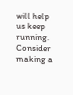will help us keep running. Consider making a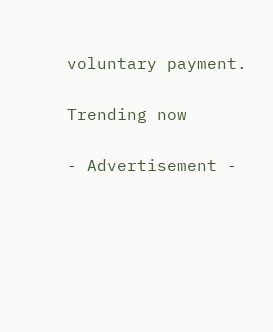voluntary payment.

Trending now

- Advertisement -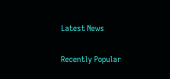Latest News

Recently Popular